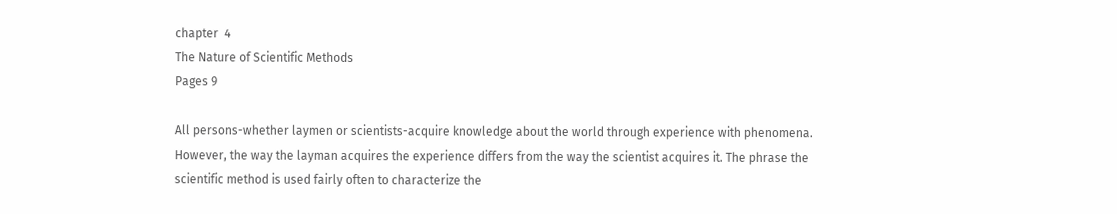chapter  4
The Nature of Scientific Methods
Pages 9

All persons-whether laymen or scientists-acquire knowledge about the world through experience with phenomena. However, the way the layman acquires the experience differs from the way the scientist acquires it. The phrase the scientific method is used fairly often to characterize the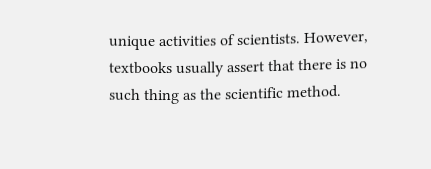unique activities of scientists. However, textbooks usually assert that there is no such thing as the scientific method.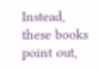Instead, these books point out,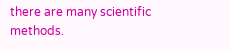there are many scientific methods.